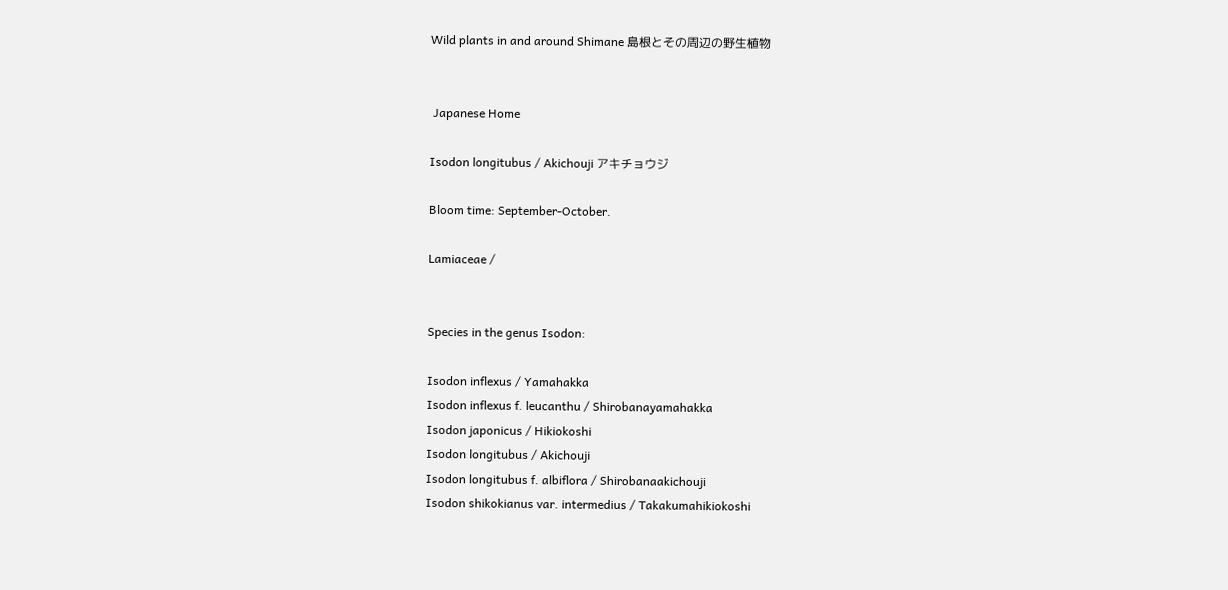Wild plants in and around Shimane 島根とその周辺の野生植物


 Japanese Home

Isodon longitubus / Akichouji アキチョウジ

Bloom time: September-October.

Lamiaceae /


Species in the genus Isodon:

Isodon inflexus / Yamahakka
Isodon inflexus f. leucanthu / Shirobanayamahakka
Isodon japonicus / Hikiokoshi
Isodon longitubus / Akichouji
Isodon longitubus f. albiflora / Shirobanaakichouji
Isodon shikokianus var. intermedius / Takakumahikiokoshi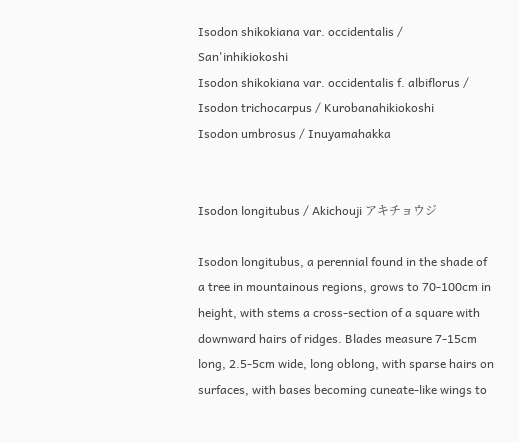Isodon shikokiana var. occidentalis / San'inhikiokoshi
Isodon shikokiana var. occidentalis f. albiflorus /
Isodon trichocarpus / Kurobanahikiokoshi
Isodon umbrosus / Inuyamahakka


Isodon longitubus / Akichouji アキチョウジ

Isodon longitubus, a perennial found in the shade of a tree in mountainous regions, grows to 70-100cm in height, with stems a cross-section of a square with downward hairs of ridges. Blades measure 7-15cm long, 2.5-5cm wide, long oblong, with sparse hairs on surfaces, with bases becoming cuneate-like wings to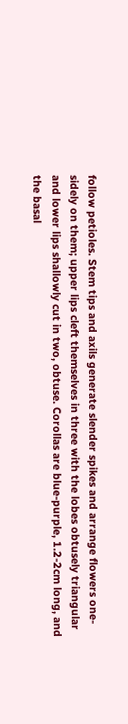follow petioles. Stem tips and axils generate slender spikes and arrange flowers one-sidely on them; upper lips cleft themselves in three with the lobes obtusely triangular and lower lips shallowly cut in two, obtuse. Corollas are blue-purple, 1.2-2cm long, and the basal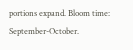portions expand. Bloom time: September-October.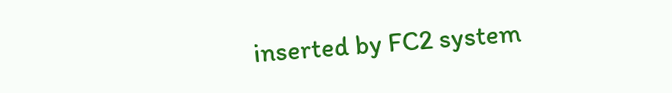inserted by FC2 system